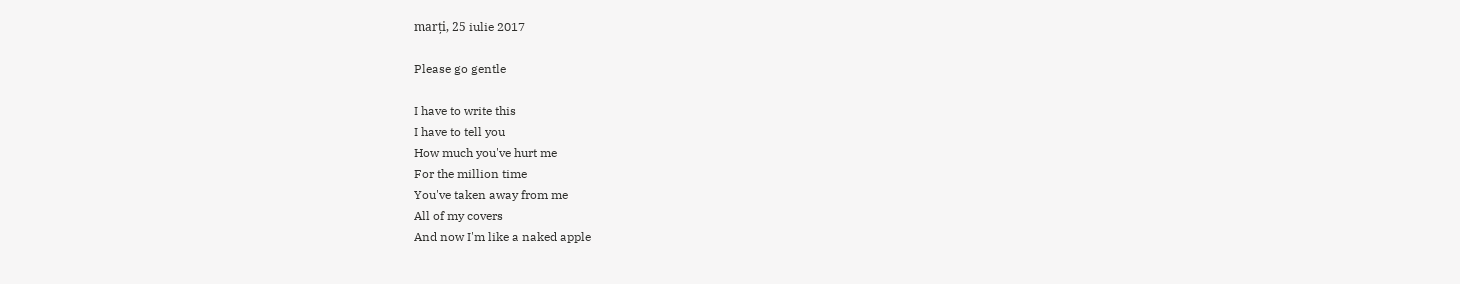marți, 25 iulie 2017

Please go gentle

I have to write this
I have to tell you
How much you've hurt me
For the million time
You've taken away from me
All of my covers
And now I'm like a naked apple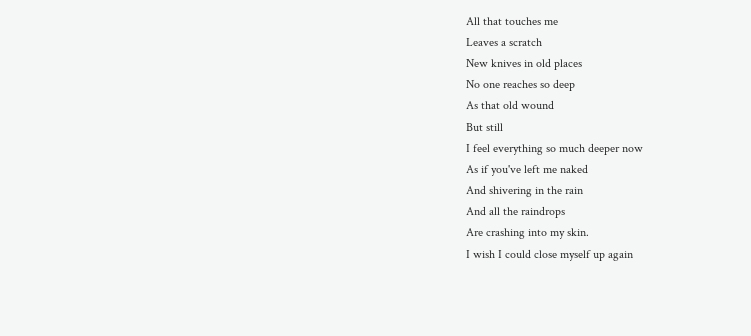All that touches me
Leaves a scratch
New knives in old places
No one reaches so deep
As that old wound
But still
I feel everything so much deeper now
As if you've left me naked
And shivering in the rain
And all the raindrops
Are crashing into my skin.
I wish I could close myself up again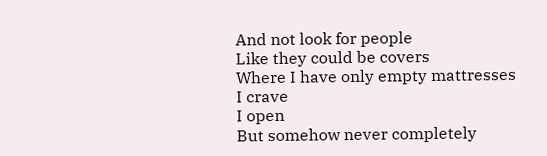And not look for people
Like they could be covers
Where I have only empty mattresses
I crave
I open
But somehow never completely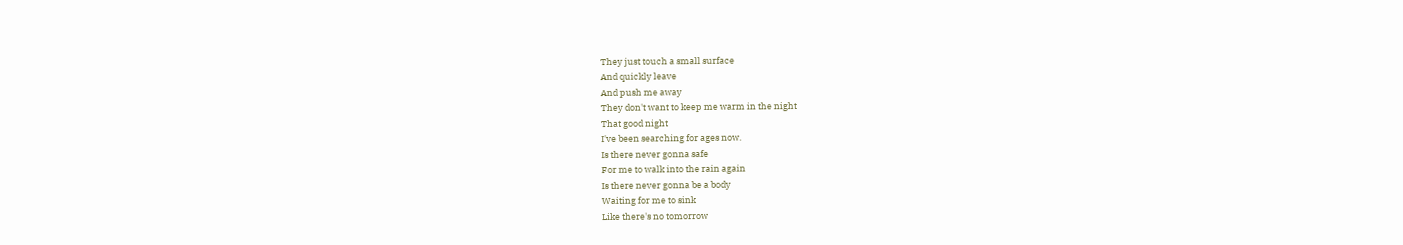They just touch a small surface
And quickly leave
And push me away
They don't want to keep me warm in the night
That good night
I've been searching for ages now.
Is there never gonna safe
For me to walk into the rain again
Is there never gonna be a body
Waiting for me to sink
Like there's no tomorrow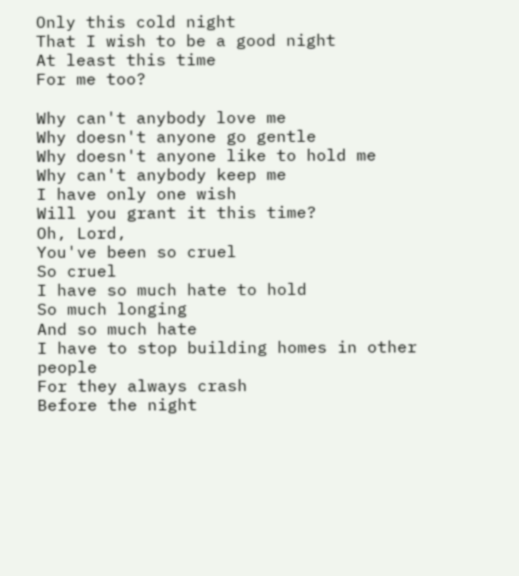Only this cold night
That I wish to be a good night
At least this time
For me too?

Why can't anybody love me
Why doesn't anyone go gentle
Why doesn't anyone like to hold me
Why can't anybody keep me
I have only one wish
Will you grant it this time?
Oh, Lord,
You've been so cruel
So cruel
I have so much hate to hold
So much longing
And so much hate
I have to stop building homes in other people
For they always crash
Before the night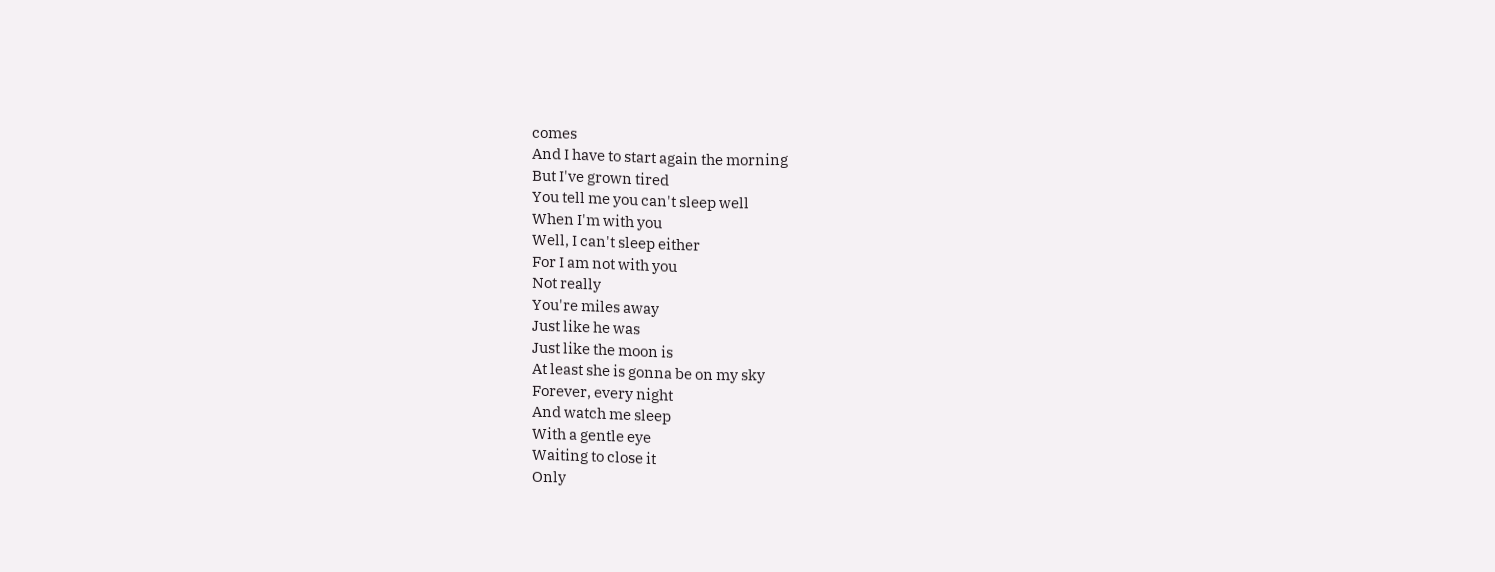comes
And I have to start again the morning
But I've grown tired
You tell me you can't sleep well
When I'm with you
Well, I can't sleep either
For I am not with you
Not really
You're miles away
Just like he was
Just like the moon is
At least she is gonna be on my sky
Forever, every night
And watch me sleep
With a gentle eye
Waiting to close it
Only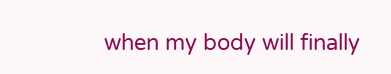when my body will finally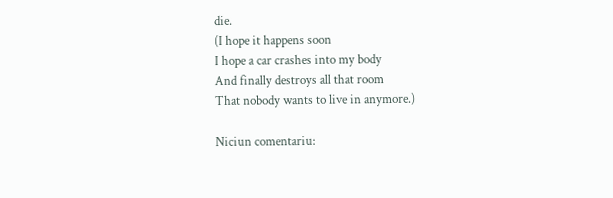die.
(I hope it happens soon
I hope a car crashes into my body
And finally destroys all that room
That nobody wants to live in anymore.)

Niciun comentariu: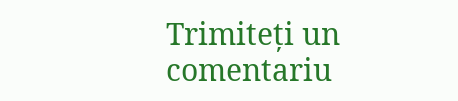Trimiteți un comentariu